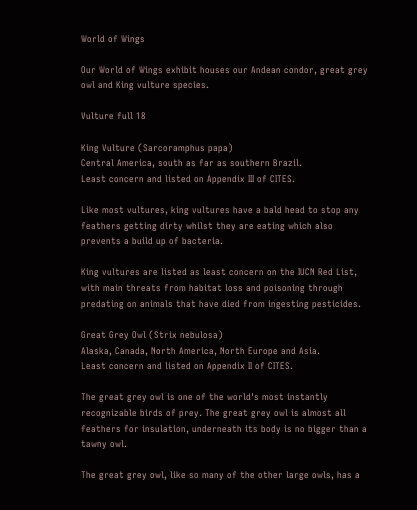World of Wings

Our World of Wings exhibit houses our Andean condor, great grey owl and King vulture species.

Vulture full 18

King Vulture (Sarcoramphus papa)
Central America, south as far as southern Brazil.
Least concern and listed on Appendix III of CITES.

Like most vultures, king vultures have a bald head to stop any feathers getting dirty whilst they are eating which also prevents a build up of bacteria.

King vultures are listed as least concern on the IUCN Red List, with main threats from habitat loss and poisoning through predating on animals that have died from ingesting pesticides.

Great Grey Owl (Strix nebulosa)
Alaska, Canada, North America, North Europe and Asia.
Least concern and listed on Appendix II of CITES.

The great grey owl is one of the world's most instantly recognizable birds of prey. The great grey owl is almost all feathers for insulation, underneath its body is no bigger than a tawny owl.

The great grey owl, like so many of the other large owls, has a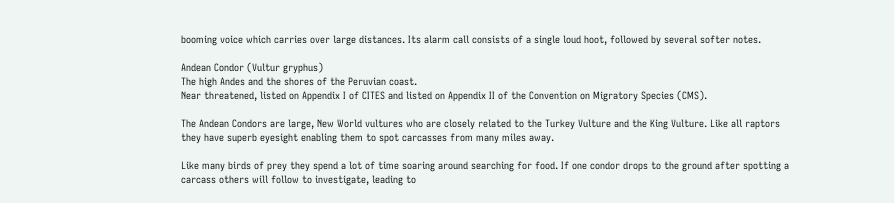booming voice which carries over large distances. Its alarm call consists of a single loud hoot, followed by several softer notes.

Andean Condor (Vultur gryphus)
The high Andes and the shores of the Peruvian coast.
Near threatened, listed on Appendix I of CITES and listed on Appendix II of the Convention on Migratory Species (CMS).

The Andean Condors are large, New World vultures who are closely related to the Turkey Vulture and the King Vulture. Like all raptors they have superb eyesight enabling them to spot carcasses from many miles away.

Like many birds of prey they spend a lot of time soaring around searching for food. If one condor drops to the ground after spotting a carcass others will follow to investigate, leading to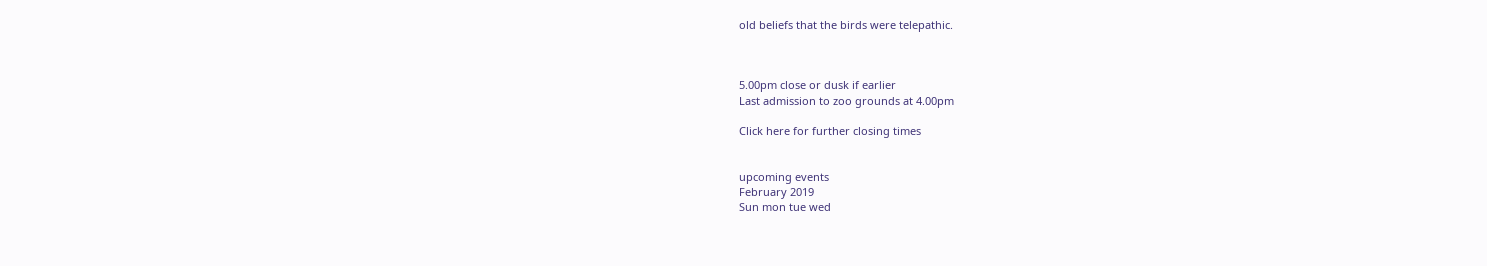old beliefs that the birds were telepathic.



5.00pm close or dusk if earlier
Last admission to zoo grounds at 4.00pm

Click here for further closing times


upcoming events
February 2019
Sun mon tue wed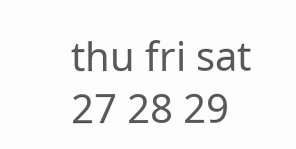thu fri sat
27 28 29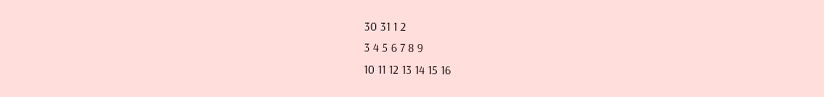30 31 1 2
3 4 5 6 7 8 9
10 11 12 13 14 15 16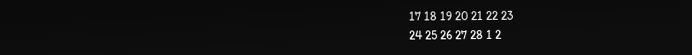17 18 19 20 21 22 23
24 25 26 27 28 1 2